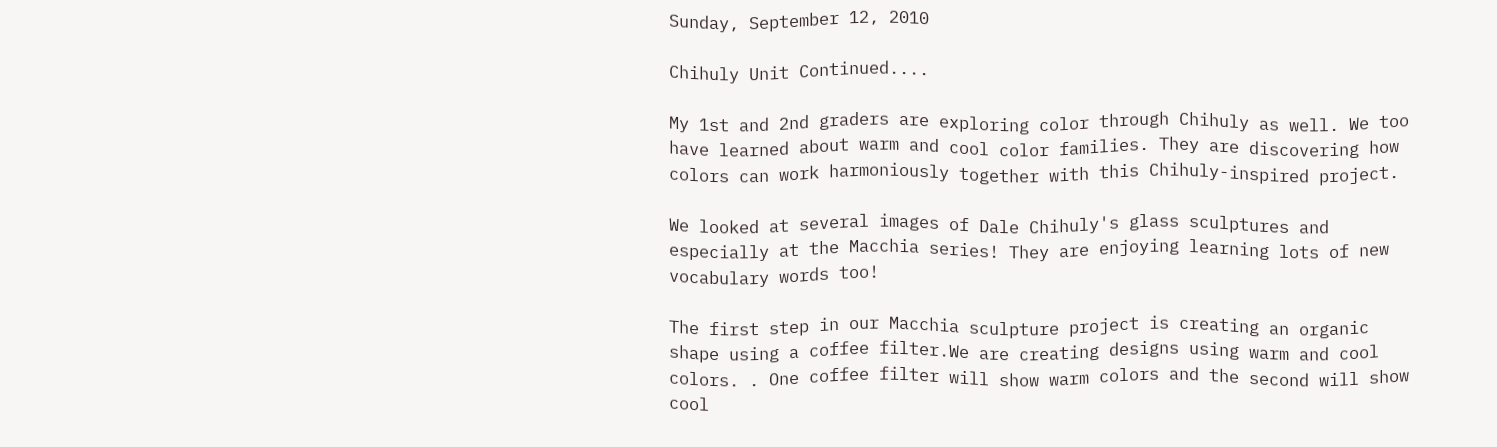Sunday, September 12, 2010

Chihuly Unit Continued....

My 1st and 2nd graders are exploring color through Chihuly as well. We too have learned about warm and cool color families. They are discovering how colors can work harmoniously together with this Chihuly-inspired project.

We looked at several images of Dale Chihuly's glass sculptures and especially at the Macchia series! They are enjoying learning lots of new vocabulary words too!

The first step in our Macchia sculpture project is creating an organic shape using a coffee filter.We are creating designs using warm and cool colors. . One coffee filter will show warm colors and the second will show cool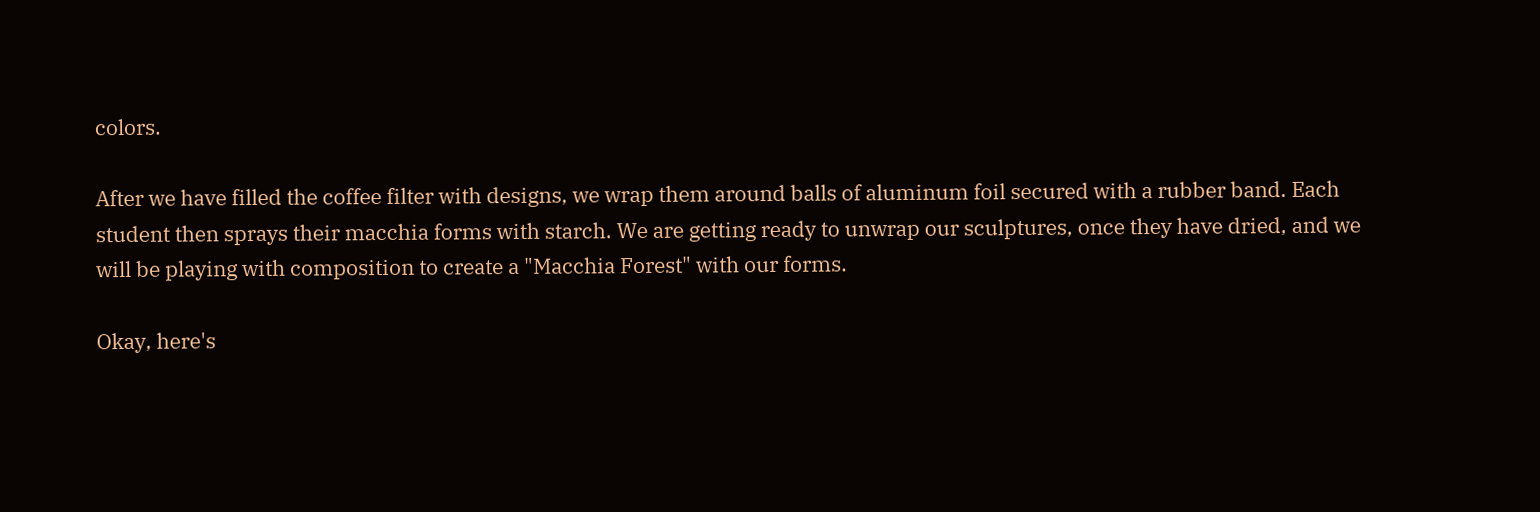colors.

After we have filled the coffee filter with designs, we wrap them around balls of aluminum foil secured with a rubber band. Each student then sprays their macchia forms with starch. We are getting ready to unwrap our sculptures, once they have dried, and we will be playing with composition to create a "Macchia Forest" with our forms.

Okay, here's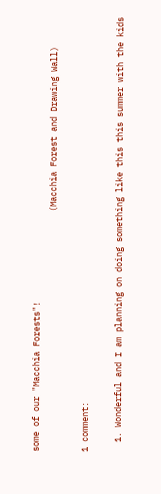some of our "Macchia Forests"!
                                                (Macchia Forest and Drawing Wall)

1 comment:

  1. Wonderful and I am planning on doing something like this this summer with the kids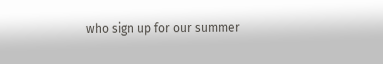who sign up for our summer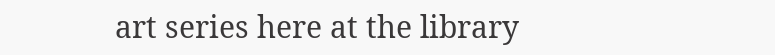art series here at the library